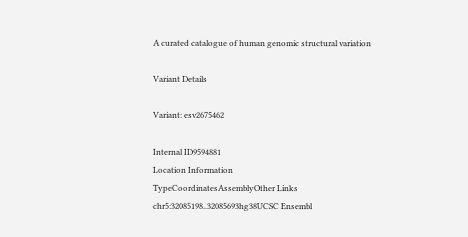A curated catalogue of human genomic structural variation

Variant Details

Variant: esv2675462

Internal ID9594881
Location Information
TypeCoordinatesAssemblyOther Links
chr5:32085198..32085693hg38UCSC Ensembl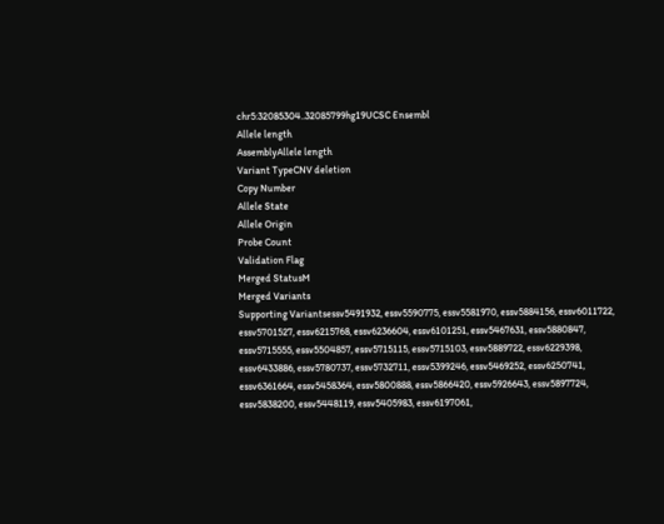chr5:32085304..32085799hg19UCSC Ensembl
Allele length
AssemblyAllele length
Variant TypeCNV deletion
Copy Number
Allele State
Allele Origin
Probe Count
Validation Flag
Merged StatusM
Merged Variants
Supporting Variantsessv5491932, essv5590775, essv5581970, essv5884156, essv6011722, essv5701527, essv6215768, essv6236604, essv6101251, essv5467631, essv5880847, essv5715555, essv5504857, essv5715115, essv5715103, essv5889722, essv6229398, essv6433886, essv5780737, essv5732711, essv5399246, essv5469252, essv6250741, essv6361664, essv5458364, essv5800888, essv5866420, essv5926643, essv5897724, essv5838200, essv5448119, essv5405983, essv6197061,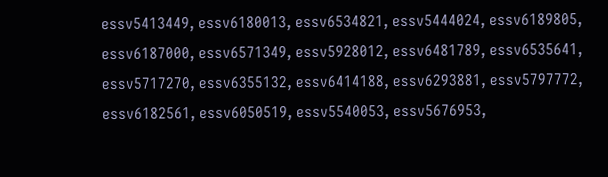essv5413449, essv6180013, essv6534821, essv5444024, essv6189805, essv6187000, essv6571349, essv5928012, essv6481789, essv6535641, essv5717270, essv6355132, essv6414188, essv6293881, essv5797772, essv6182561, essv6050519, essv5540053, essv5676953,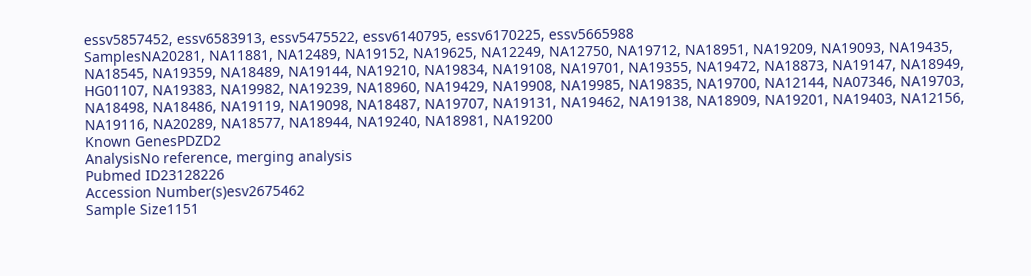essv5857452, essv6583913, essv5475522, essv6140795, essv6170225, essv5665988
SamplesNA20281, NA11881, NA12489, NA19152, NA19625, NA12249, NA12750, NA19712, NA18951, NA19209, NA19093, NA19435, NA18545, NA19359, NA18489, NA19144, NA19210, NA19834, NA19108, NA19701, NA19355, NA19472, NA18873, NA19147, NA18949, HG01107, NA19383, NA19982, NA19239, NA18960, NA19429, NA19908, NA19985, NA19835, NA19700, NA12144, NA07346, NA19703, NA18498, NA18486, NA19119, NA19098, NA18487, NA19707, NA19131, NA19462, NA19138, NA18909, NA19201, NA19403, NA12156, NA19116, NA20289, NA18577, NA18944, NA19240, NA18981, NA19200
Known GenesPDZD2
AnalysisNo reference, merging analysis
Pubmed ID23128226
Accession Number(s)esv2675462
Sample Size1151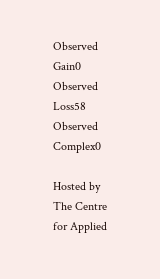Observed Gain0
Observed Loss58
Observed Complex0

Hosted by The Centre for Applied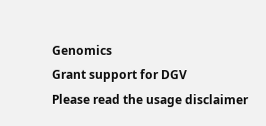Genomics
Grant support for DGV
Please read the usage disclaimer